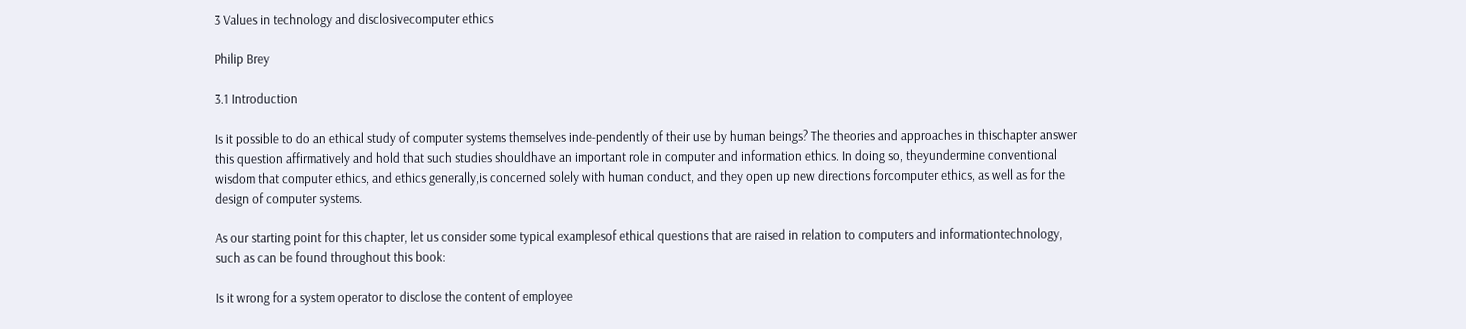3 Values in technology and disclosivecomputer ethics

Philip Brey

3.1 Introduction

Is it possible to do an ethical study of computer systems themselves inde-pendently of their use by human beings? The theories and approaches in thischapter answer this question affirmatively and hold that such studies shouldhave an important role in computer and information ethics. In doing so, theyundermine conventional wisdom that computer ethics, and ethics generally,is concerned solely with human conduct, and they open up new directions forcomputer ethics, as well as for the design of computer systems.

As our starting point for this chapter, let us consider some typical examplesof ethical questions that are raised in relation to computers and informationtechnology, such as can be found throughout this book:

Is it wrong for a system operator to disclose the content of employee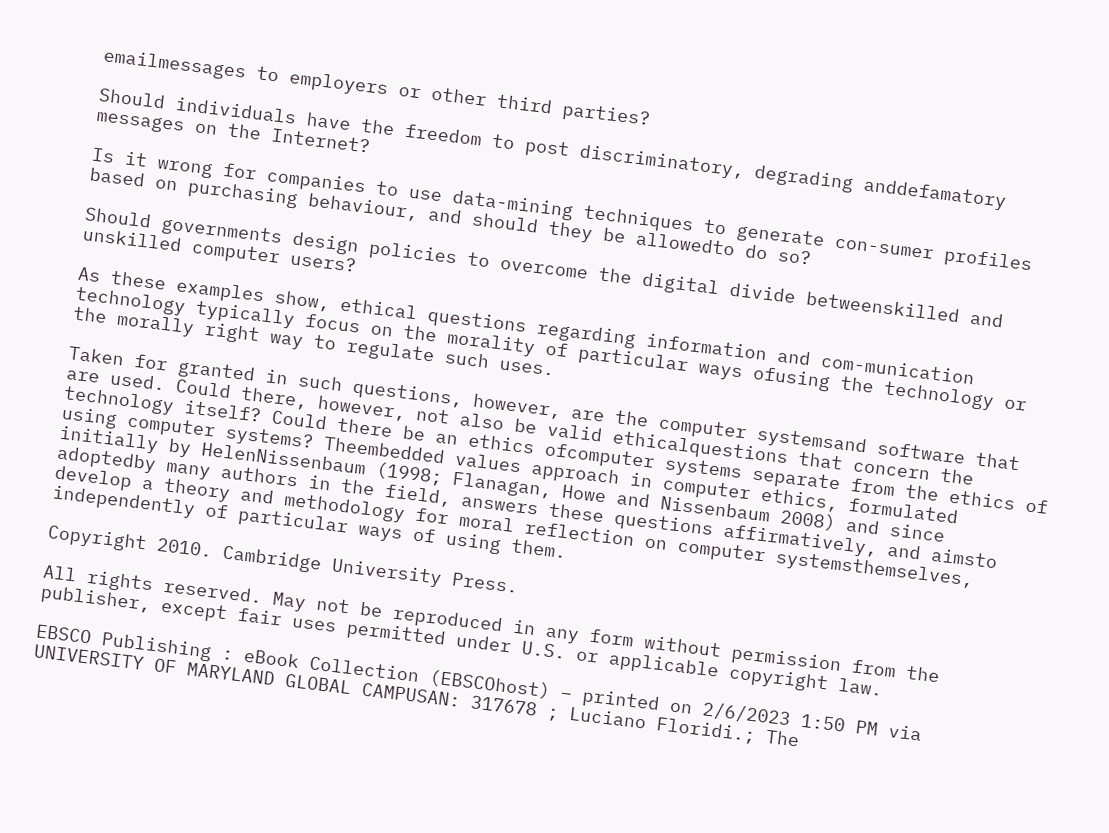emailmessages to employers or other third parties?

Should individuals have the freedom to post discriminatory, degrading anddefamatory messages on the Internet?

Is it wrong for companies to use data-mining techniques to generate con-sumer profiles based on purchasing behaviour, and should they be allowedto do so?

Should governments design policies to overcome the digital divide betweenskilled and unskilled computer users?

As these examples show, ethical questions regarding information and com-munication technology typically focus on the morality of particular ways ofusing the technology or the morally right way to regulate such uses.

Taken for granted in such questions, however, are the computer systemsand software that are used. Could there, however, not also be valid ethicalquestions that concern the technology itself? Could there be an ethics ofcomputer systems separate from the ethics of using computer systems? Theembedded values approach in computer ethics, formulated initially by HelenNissenbaum (1998; Flanagan, Howe and Nissenbaum 2008) and since adoptedby many authors in the field, answers these questions affirmatively, and aimsto develop a theory and methodology for moral reflection on computer systemsthemselves, independently of particular ways of using them.

Copyright 2010. Cambridge University Press.

All rights reserved. May not be reproduced in any form without permission from the publisher, except fair uses permitted under U.S. or applicable copyright law.

EBSCO Publishing : eBook Collection (EBSCOhost) – printed on 2/6/2023 1:50 PM via UNIVERSITY OF MARYLAND GLOBAL CAMPUSAN: 317678 ; Luciano Floridi.; The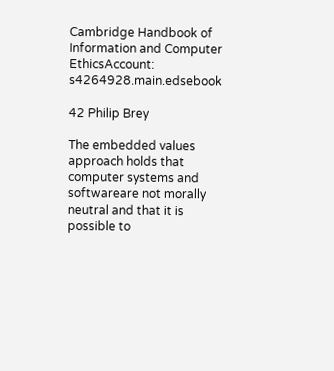Cambridge Handbook of Information and Computer EthicsAccount: s4264928.main.edsebook

42 Philip Brey

The embedded values approach holds that computer systems and softwareare not morally neutral and that it is possible to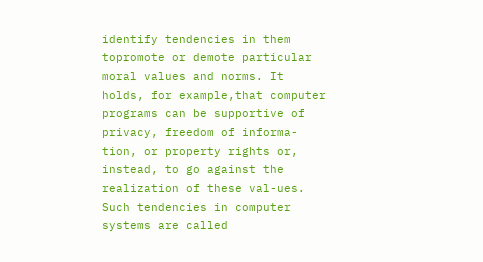identify tendencies in them topromote or demote particular moral values and norms. It holds, for example,that computer programs can be supportive of privacy, freedom of informa-tion, or property rights or, instead, to go against the realization of these val-ues. Such tendencies in computer systems are called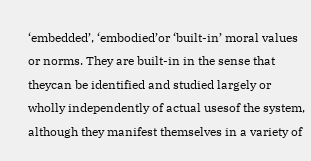‘embedded’, ‘embodied’or ‘built-in’ moral values or norms. They are built-in in the sense that theycan be identified and studied largely or wholly independently of actual usesof the system, although they manifest themselves in a variety of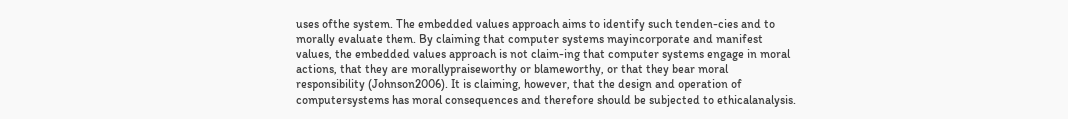uses ofthe system. The embedded values approach aims to identify such tenden-cies and to morally evaluate them. By claiming that computer systems mayincorporate and manifest values, the embedded values approach is not claim-ing that computer systems engage in moral actions, that they are morallypraiseworthy or blameworthy, or that they bear moral responsibility (Johnson2006). It is claiming, however, that the design and operation of computersystems has moral consequences and therefore should be subjected to ethicalanalysis.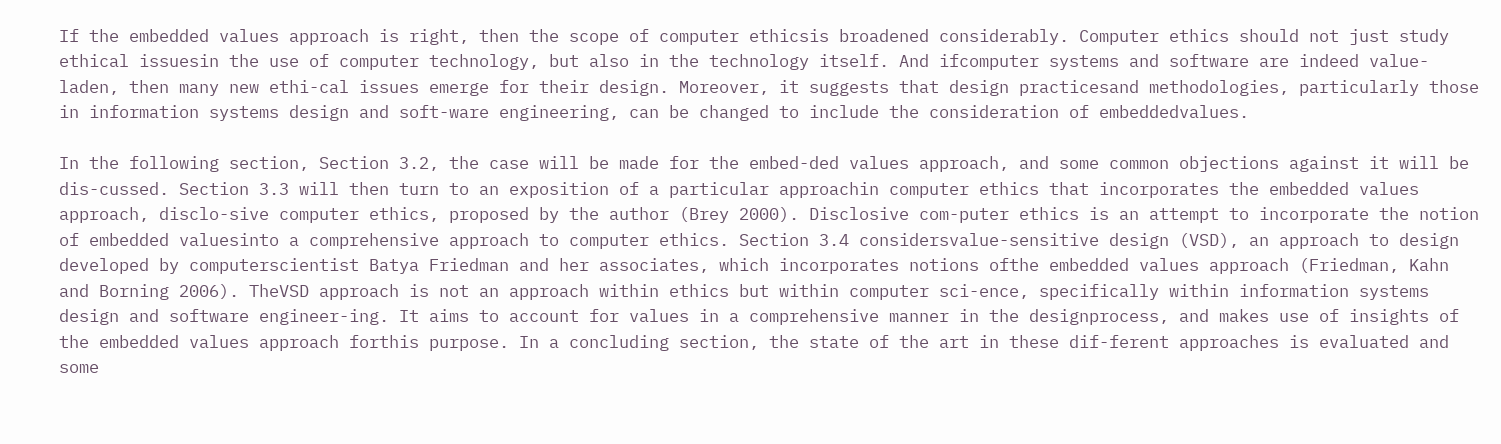If the embedded values approach is right, then the scope of computer ethicsis broadened considerably. Computer ethics should not just study ethical issuesin the use of computer technology, but also in the technology itself. And ifcomputer systems and software are indeed value-laden, then many new ethi-cal issues emerge for their design. Moreover, it suggests that design practicesand methodologies, particularly those in information systems design and soft-ware engineering, can be changed to include the consideration of embeddedvalues.

In the following section, Section 3.2, the case will be made for the embed-ded values approach, and some common objections against it will be dis-cussed. Section 3.3 will then turn to an exposition of a particular approachin computer ethics that incorporates the embedded values approach, disclo-sive computer ethics, proposed by the author (Brey 2000). Disclosive com-puter ethics is an attempt to incorporate the notion of embedded valuesinto a comprehensive approach to computer ethics. Section 3.4 considersvalue-sensitive design (VSD), an approach to design developed by computerscientist Batya Friedman and her associates, which incorporates notions ofthe embedded values approach (Friedman, Kahn and Borning 2006). TheVSD approach is not an approach within ethics but within computer sci-ence, specifically within information systems design and software engineer-ing. It aims to account for values in a comprehensive manner in the designprocess, and makes use of insights of the embedded values approach forthis purpose. In a concluding section, the state of the art in these dif-ferent approaches is evaluated and some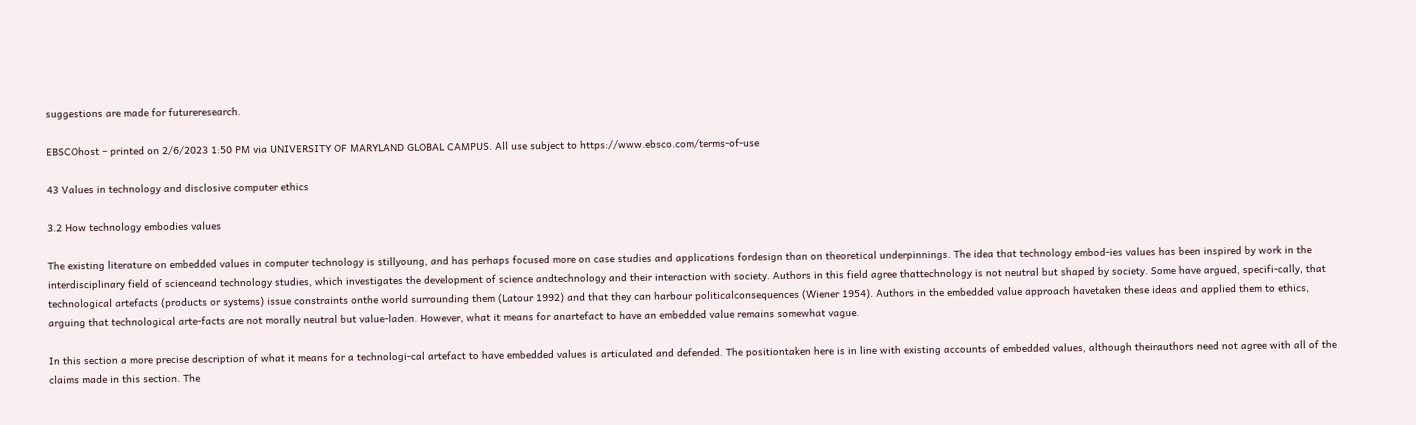suggestions are made for futureresearch.

EBSCOhost – printed on 2/6/2023 1:50 PM via UNIVERSITY OF MARYLAND GLOBAL CAMPUS. All use subject to https://www.ebsco.com/terms-of-use

43 Values in technology and disclosive computer ethics

3.2 How technology embodies values

The existing literature on embedded values in computer technology is stillyoung, and has perhaps focused more on case studies and applications fordesign than on theoretical underpinnings. The idea that technology embod-ies values has been inspired by work in the interdisciplinary field of scienceand technology studies, which investigates the development of science andtechnology and their interaction with society. Authors in this field agree thattechnology is not neutral but shaped by society. Some have argued, specifi-cally, that technological artefacts (products or systems) issue constraints onthe world surrounding them (Latour 1992) and that they can harbour politicalconsequences (Wiener 1954). Authors in the embedded value approach havetaken these ideas and applied them to ethics, arguing that technological arte-facts are not morally neutral but value-laden. However, what it means for anartefact to have an embedded value remains somewhat vague.

In this section a more precise description of what it means for a technologi-cal artefact to have embedded values is articulated and defended. The positiontaken here is in line with existing accounts of embedded values, although theirauthors need not agree with all of the claims made in this section. The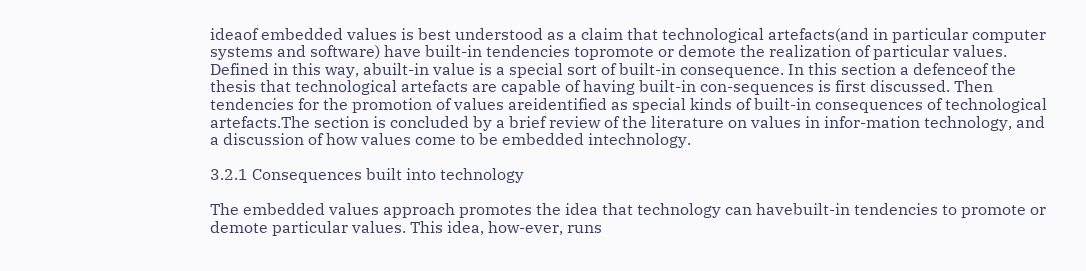ideaof embedded values is best understood as a claim that technological artefacts(and in particular computer systems and software) have built-in tendencies topromote or demote the realization of particular values. Defined in this way, abuilt-in value is a special sort of built-in consequence. In this section a defenceof the thesis that technological artefacts are capable of having built-in con-sequences is first discussed. Then tendencies for the promotion of values areidentified as special kinds of built-in consequences of technological artefacts.The section is concluded by a brief review of the literature on values in infor-mation technology, and a discussion of how values come to be embedded intechnology.

3.2.1 Consequences built into technology

The embedded values approach promotes the idea that technology can havebuilt-in tendencies to promote or demote particular values. This idea, how-ever, runs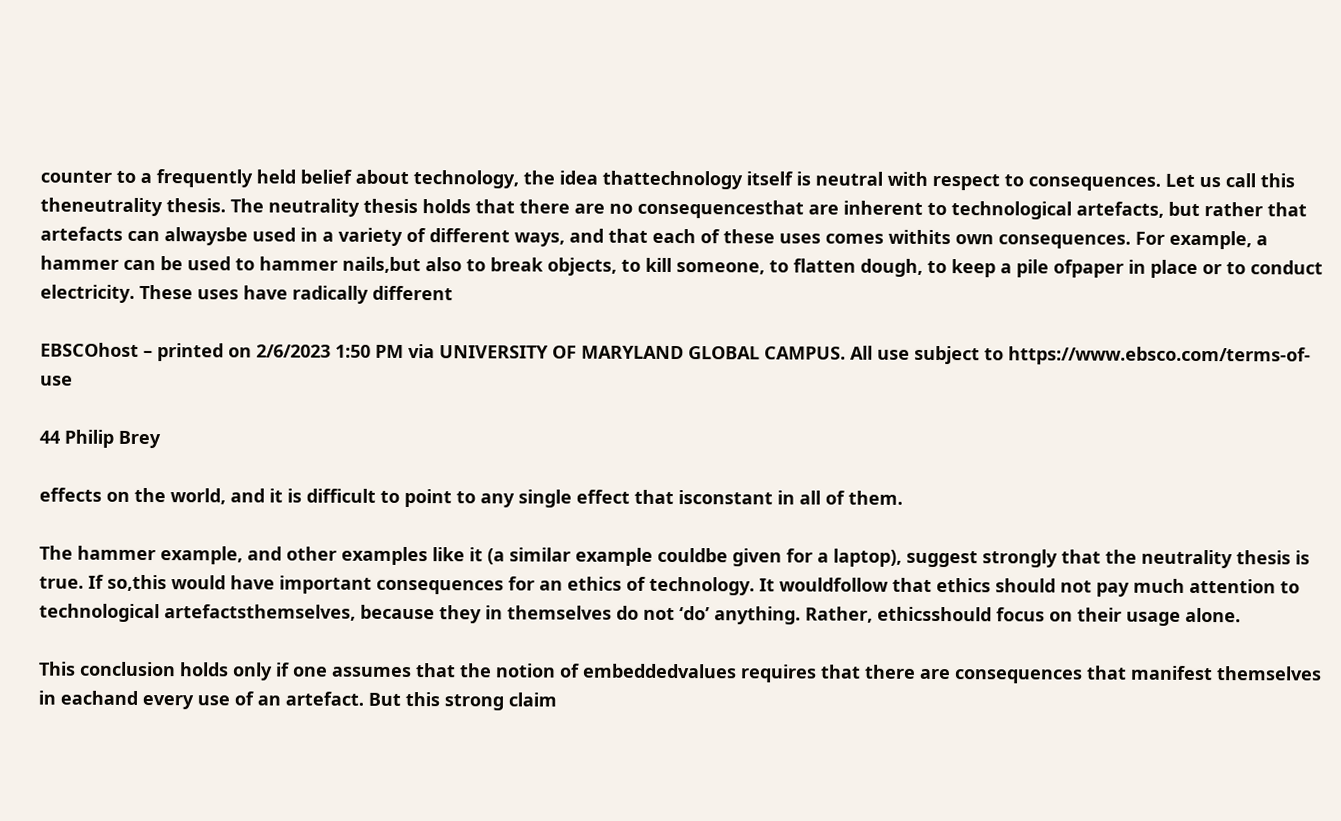counter to a frequently held belief about technology, the idea thattechnology itself is neutral with respect to consequences. Let us call this theneutrality thesis. The neutrality thesis holds that there are no consequencesthat are inherent to technological artefacts, but rather that artefacts can alwaysbe used in a variety of different ways, and that each of these uses comes withits own consequences. For example, a hammer can be used to hammer nails,but also to break objects, to kill someone, to flatten dough, to keep a pile ofpaper in place or to conduct electricity. These uses have radically different

EBSCOhost – printed on 2/6/2023 1:50 PM via UNIVERSITY OF MARYLAND GLOBAL CAMPUS. All use subject to https://www.ebsco.com/terms-of-use

44 Philip Brey

effects on the world, and it is difficult to point to any single effect that isconstant in all of them.

The hammer example, and other examples like it (a similar example couldbe given for a laptop), suggest strongly that the neutrality thesis is true. If so,this would have important consequences for an ethics of technology. It wouldfollow that ethics should not pay much attention to technological artefactsthemselves, because they in themselves do not ‘do’ anything. Rather, ethicsshould focus on their usage alone.

This conclusion holds only if one assumes that the notion of embeddedvalues requires that there are consequences that manifest themselves in eachand every use of an artefact. But this strong claim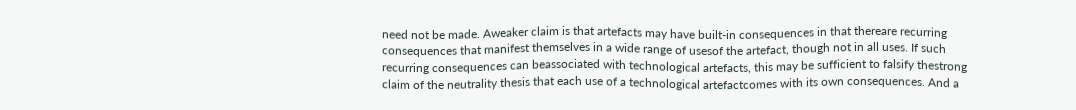need not be made. Aweaker claim is that artefacts may have built-in consequences in that thereare recurring consequences that manifest themselves in a wide range of usesof the artefact, though not in all uses. If such recurring consequences can beassociated with technological artefacts, this may be sufficient to falsify thestrong claim of the neutrality thesis that each use of a technological artefactcomes with its own consequences. And a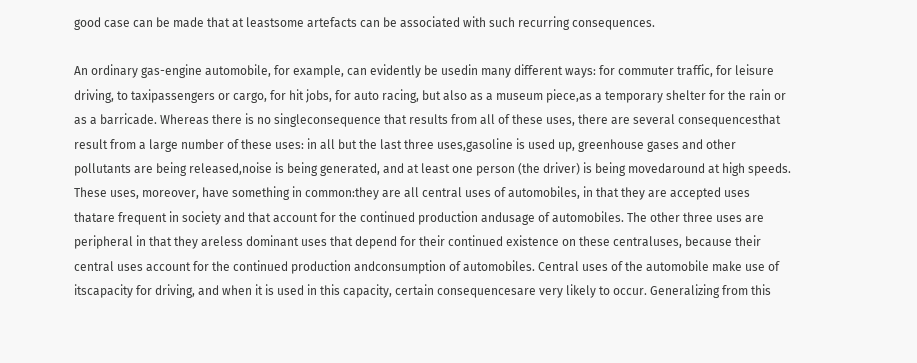good case can be made that at leastsome artefacts can be associated with such recurring consequences.

An ordinary gas-engine automobile, for example, can evidently be usedin many different ways: for commuter traffic, for leisure driving, to taxipassengers or cargo, for hit jobs, for auto racing, but also as a museum piece,as a temporary shelter for the rain or as a barricade. Whereas there is no singleconsequence that results from all of these uses, there are several consequencesthat result from a large number of these uses: in all but the last three uses,gasoline is used up, greenhouse gases and other pollutants are being released,noise is being generated, and at least one person (the driver) is being movedaround at high speeds. These uses, moreover, have something in common:they are all central uses of automobiles, in that they are accepted uses thatare frequent in society and that account for the continued production andusage of automobiles. The other three uses are peripheral in that they areless dominant uses that depend for their continued existence on these centraluses, because their central uses account for the continued production andconsumption of automobiles. Central uses of the automobile make use of itscapacity for driving, and when it is used in this capacity, certain consequencesare very likely to occur. Generalizing from this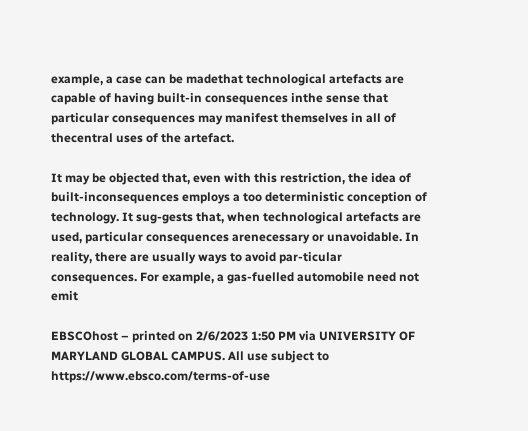example, a case can be madethat technological artefacts are capable of having built-in consequences inthe sense that particular consequences may manifest themselves in all of thecentral uses of the artefact.

It may be objected that, even with this restriction, the idea of built-inconsequences employs a too deterministic conception of technology. It sug-gests that, when technological artefacts are used, particular consequences arenecessary or unavoidable. In reality, there are usually ways to avoid par-ticular consequences. For example, a gas-fuelled automobile need not emit

EBSCOhost – printed on 2/6/2023 1:50 PM via UNIVERSITY OF MARYLAND GLOBAL CAMPUS. All use subject to https://www.ebsco.com/terms-of-use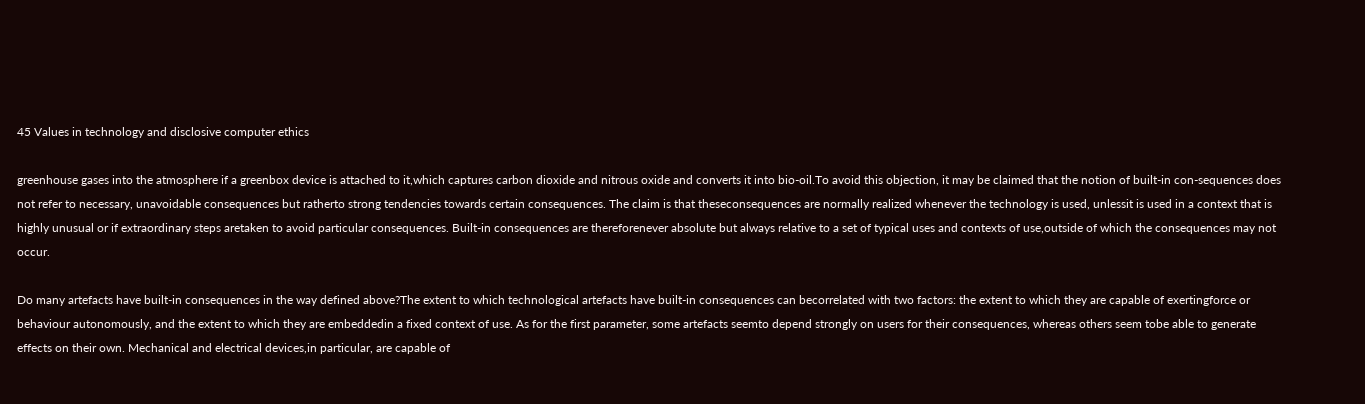45 Values in technology and disclosive computer ethics

greenhouse gases into the atmosphere if a greenbox device is attached to it,which captures carbon dioxide and nitrous oxide and converts it into bio-oil.To avoid this objection, it may be claimed that the notion of built-in con-sequences does not refer to necessary, unavoidable consequences but ratherto strong tendencies towards certain consequences. The claim is that theseconsequences are normally realized whenever the technology is used, unlessit is used in a context that is highly unusual or if extraordinary steps aretaken to avoid particular consequences. Built-in consequences are thereforenever absolute but always relative to a set of typical uses and contexts of use,outside of which the consequences may not occur.

Do many artefacts have built-in consequences in the way defined above?The extent to which technological artefacts have built-in consequences can becorrelated with two factors: the extent to which they are capable of exertingforce or behaviour autonomously, and the extent to which they are embeddedin a fixed context of use. As for the first parameter, some artefacts seemto depend strongly on users for their consequences, whereas others seem tobe able to generate effects on their own. Mechanical and electrical devices,in particular, are capable of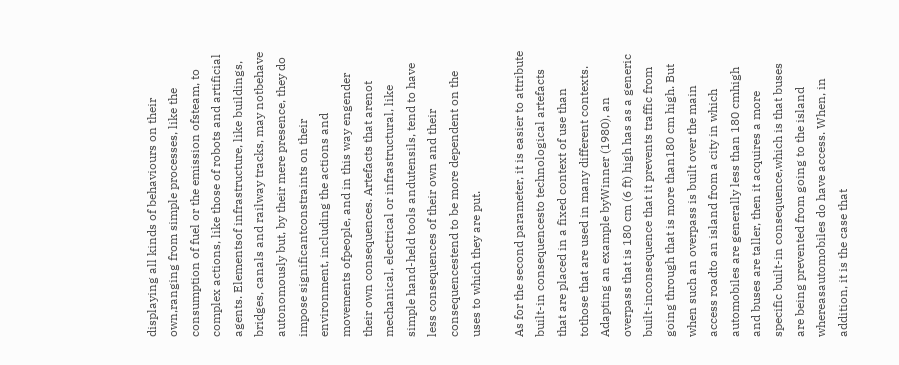displaying all kinds of behaviours on their own,ranging from simple processes, like the consumption of fuel or the emission ofsteam, to complex actions, like those of robots and artificial agents. Elementsof infrastructure, like buildings, bridges, canals and railway tracks, may notbehave autonomously but, by their mere presence, they do impose significantconstraints on their environment, including the actions and movements ofpeople, and in this way engender their own consequences. Artefacts that arenot mechanical, electrical or infrastructural, like simple hand-held tools andutensils, tend to have less consequences of their own and their consequencestend to be more dependent on the uses to which they are put.

As for the second parameter, it is easier to attribute built-in consequencesto technological artefacts that are placed in a fixed context of use than tothose that are used in many different contexts. Adapting an example byWinner (1980), an overpass that is 180 cm (6 ft) high has as a generic built-inconsequence that it prevents traffic from going through that is more than180 cm high. But when such an overpass is built over the main access roadto an island from a city in which automobiles are generally less than 180 cmhigh and buses are taller, then it acquires a more specific built-in consequence,which is that buses are being prevented from going to the island whereasautomobiles do have access. When, in addition, it is the case that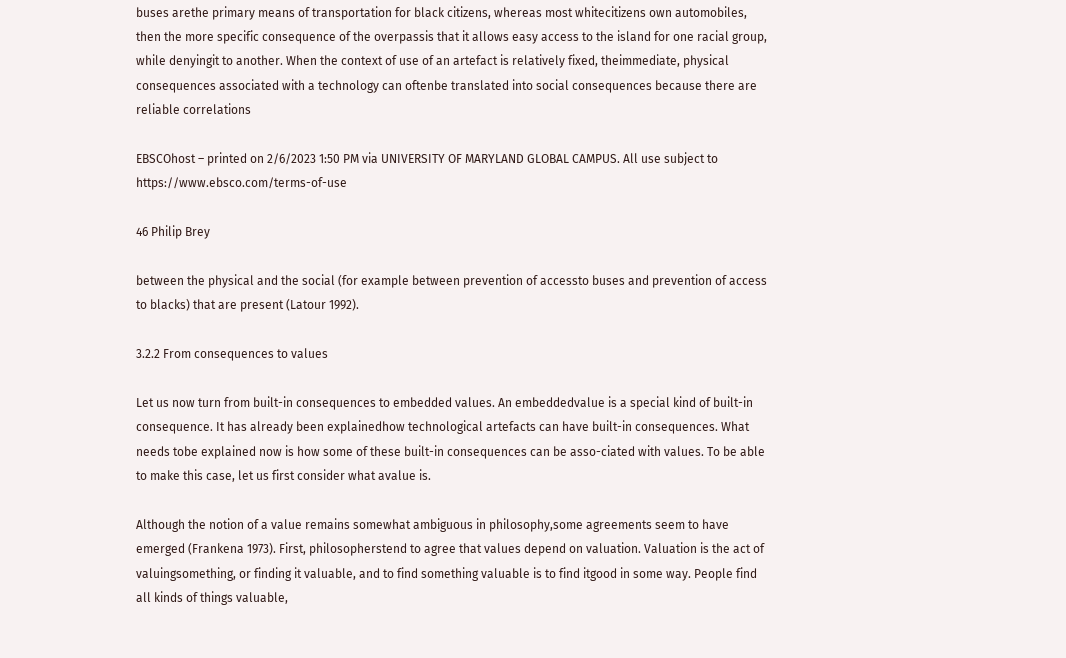buses arethe primary means of transportation for black citizens, whereas most whitecitizens own automobiles, then the more specific consequence of the overpassis that it allows easy access to the island for one racial group, while denyingit to another. When the context of use of an artefact is relatively fixed, theimmediate, physical consequences associated with a technology can oftenbe translated into social consequences because there are reliable correlations

EBSCOhost – printed on 2/6/2023 1:50 PM via UNIVERSITY OF MARYLAND GLOBAL CAMPUS. All use subject to https://www.ebsco.com/terms-of-use

46 Philip Brey

between the physical and the social (for example between prevention of accessto buses and prevention of access to blacks) that are present (Latour 1992).

3.2.2 From consequences to values

Let us now turn from built-in consequences to embedded values. An embeddedvalue is a special kind of built-in consequence. It has already been explainedhow technological artefacts can have built-in consequences. What needs tobe explained now is how some of these built-in consequences can be asso-ciated with values. To be able to make this case, let us first consider what avalue is.

Although the notion of a value remains somewhat ambiguous in philosophy,some agreements seem to have emerged (Frankena 1973). First, philosopherstend to agree that values depend on valuation. Valuation is the act of valuingsomething, or finding it valuable, and to find something valuable is to find itgood in some way. People find all kinds of things valuable,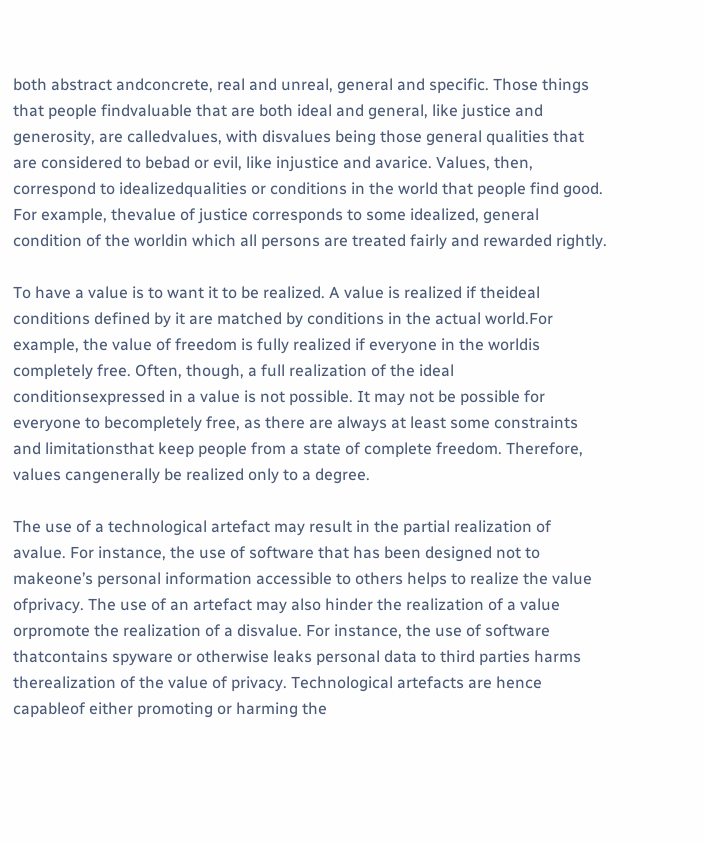both abstract andconcrete, real and unreal, general and specific. Those things that people findvaluable that are both ideal and general, like justice and generosity, are calledvalues, with disvalues being those general qualities that are considered to bebad or evil, like injustice and avarice. Values, then, correspond to idealizedqualities or conditions in the world that people find good. For example, thevalue of justice corresponds to some idealized, general condition of the worldin which all persons are treated fairly and rewarded rightly.

To have a value is to want it to be realized. A value is realized if theideal conditions defined by it are matched by conditions in the actual world.For example, the value of freedom is fully realized if everyone in the worldis completely free. Often, though, a full realization of the ideal conditionsexpressed in a value is not possible. It may not be possible for everyone to becompletely free, as there are always at least some constraints and limitationsthat keep people from a state of complete freedom. Therefore, values cangenerally be realized only to a degree.

The use of a technological artefact may result in the partial realization of avalue. For instance, the use of software that has been designed not to makeone’s personal information accessible to others helps to realize the value ofprivacy. The use of an artefact may also hinder the realization of a value orpromote the realization of a disvalue. For instance, the use of software thatcontains spyware or otherwise leaks personal data to third parties harms therealization of the value of privacy. Technological artefacts are hence capableof either promoting or harming the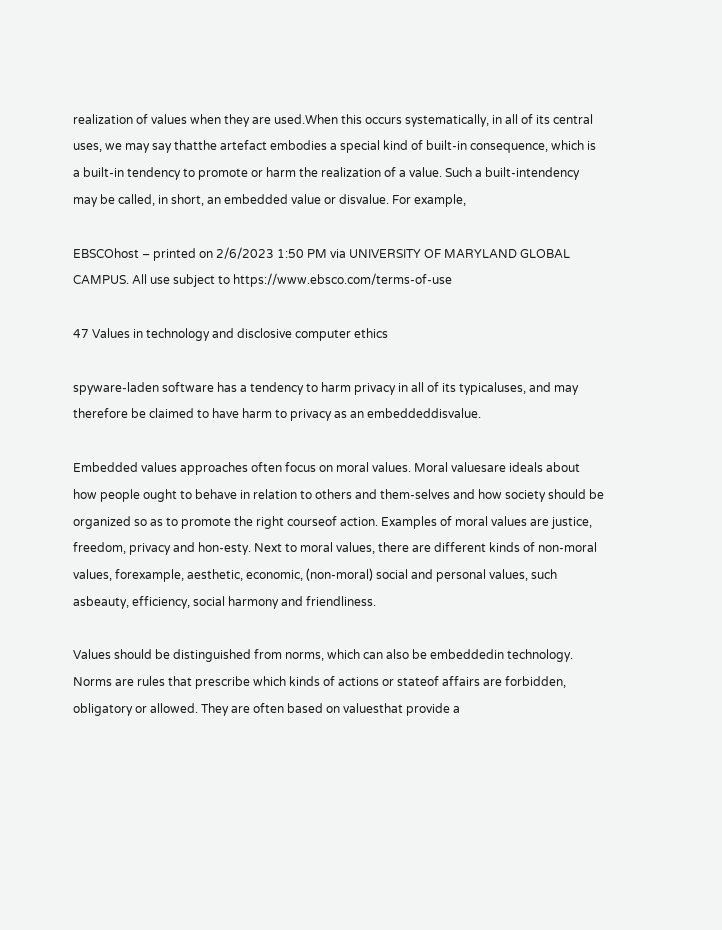realization of values when they are used.When this occurs systematically, in all of its central uses, we may say thatthe artefact embodies a special kind of built-in consequence, which is a built-in tendency to promote or harm the realization of a value. Such a built-intendency may be called, in short, an embedded value or disvalue. For example,

EBSCOhost – printed on 2/6/2023 1:50 PM via UNIVERSITY OF MARYLAND GLOBAL CAMPUS. All use subject to https://www.ebsco.com/terms-of-use

47 Values in technology and disclosive computer ethics

spyware-laden software has a tendency to harm privacy in all of its typicaluses, and may therefore be claimed to have harm to privacy as an embeddeddisvalue.

Embedded values approaches often focus on moral values. Moral valuesare ideals about how people ought to behave in relation to others and them-selves and how society should be organized so as to promote the right courseof action. Examples of moral values are justice, freedom, privacy and hon-esty. Next to moral values, there are different kinds of non-moral values, forexample, aesthetic, economic, (non-moral) social and personal values, such asbeauty, efficiency, social harmony and friendliness.

Values should be distinguished from norms, which can also be embeddedin technology. Norms are rules that prescribe which kinds of actions or stateof affairs are forbidden, obligatory or allowed. They are often based on valuesthat provide a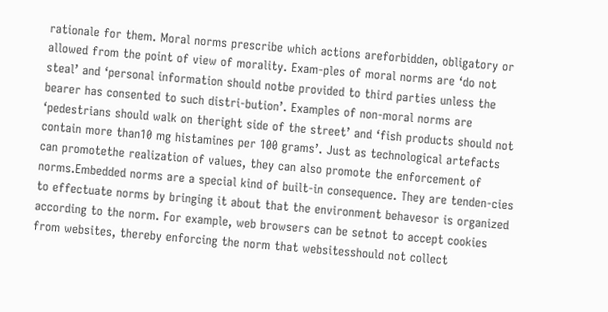rationale for them. Moral norms prescribe which actions areforbidden, obligatory or allowed from the point of view of morality. Exam-ples of moral norms are ‘do not steal’ and ‘personal information should notbe provided to third parties unless the bearer has consented to such distri-bution’. Examples of non-moral norms are ‘pedestrians should walk on theright side of the street’ and ‘fish products should not contain more than10 mg histamines per 100 grams’. Just as technological artefacts can promotethe realization of values, they can also promote the enforcement of norms.Embedded norms are a special kind of built-in consequence. They are tenden-cies to effectuate norms by bringing it about that the environment behavesor is organized according to the norm. For example, web browsers can be setnot to accept cookies from websites, thereby enforcing the norm that websitesshould not collect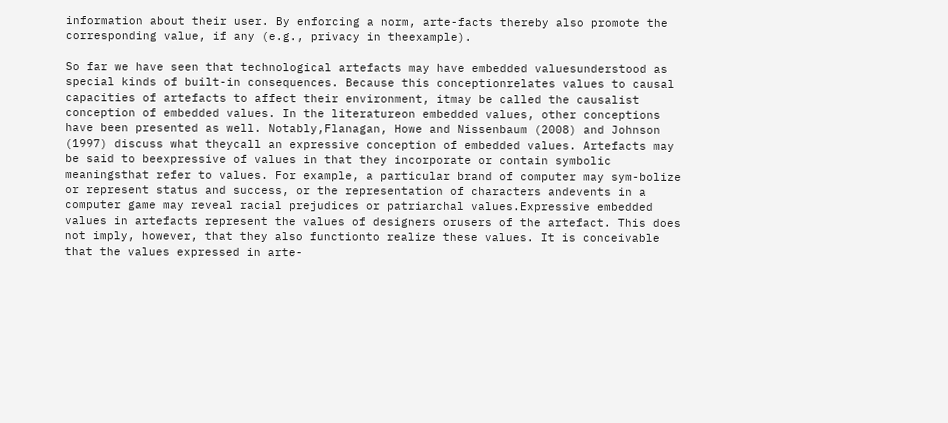information about their user. By enforcing a norm, arte-facts thereby also promote the corresponding value, if any (e.g., privacy in theexample).

So far we have seen that technological artefacts may have embedded valuesunderstood as special kinds of built-in consequences. Because this conceptionrelates values to causal capacities of artefacts to affect their environment, itmay be called the causalist conception of embedded values. In the literatureon embedded values, other conceptions have been presented as well. Notably,Flanagan, Howe and Nissenbaum (2008) and Johnson (1997) discuss what theycall an expressive conception of embedded values. Artefacts may be said to beexpressive of values in that they incorporate or contain symbolic meaningsthat refer to values. For example, a particular brand of computer may sym-bolize or represent status and success, or the representation of characters andevents in a computer game may reveal racial prejudices or patriarchal values.Expressive embedded values in artefacts represent the values of designers orusers of the artefact. This does not imply, however, that they also functionto realize these values. It is conceivable that the values expressed in arte-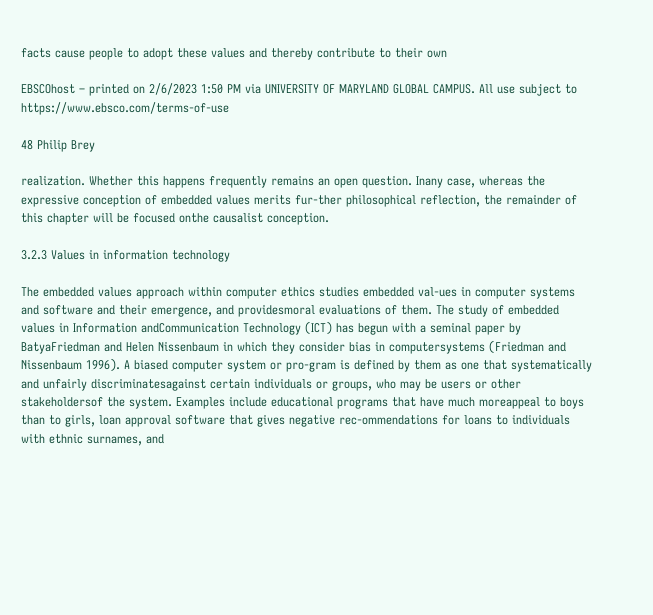facts cause people to adopt these values and thereby contribute to their own

EBSCOhost – printed on 2/6/2023 1:50 PM via UNIVERSITY OF MARYLAND GLOBAL CAMPUS. All use subject to https://www.ebsco.com/terms-of-use

48 Philip Brey

realization. Whether this happens frequently remains an open question. Inany case, whereas the expressive conception of embedded values merits fur-ther philosophical reflection, the remainder of this chapter will be focused onthe causalist conception.

3.2.3 Values in information technology

The embedded values approach within computer ethics studies embedded val-ues in computer systems and software and their emergence, and providesmoral evaluations of them. The study of embedded values in Information andCommunication Technology (ICT) has begun with a seminal paper by BatyaFriedman and Helen Nissenbaum in which they consider bias in computersystems (Friedman and Nissenbaum 1996). A biased computer system or pro-gram is defined by them as one that systematically and unfairly discriminatesagainst certain individuals or groups, who may be users or other stakeholdersof the system. Examples include educational programs that have much moreappeal to boys than to girls, loan approval software that gives negative rec-ommendations for loans to individuals with ethnic surnames, and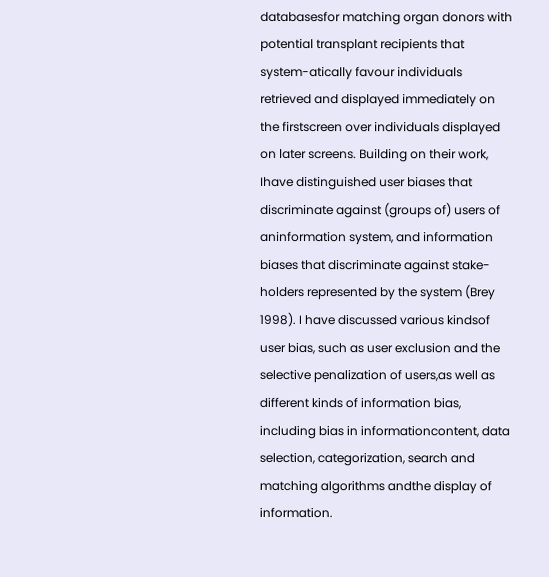databasesfor matching organ donors with potential transplant recipients that system-atically favour individuals retrieved and displayed immediately on the firstscreen over individuals displayed on later screens. Building on their work, Ihave distinguished user biases that discriminate against (groups of) users of aninformation system, and information biases that discriminate against stake-holders represented by the system (Brey 1998). I have discussed various kindsof user bias, such as user exclusion and the selective penalization of users,as well as different kinds of information bias, including bias in informationcontent, data selection, categorization, search and matching algorithms andthe display of information.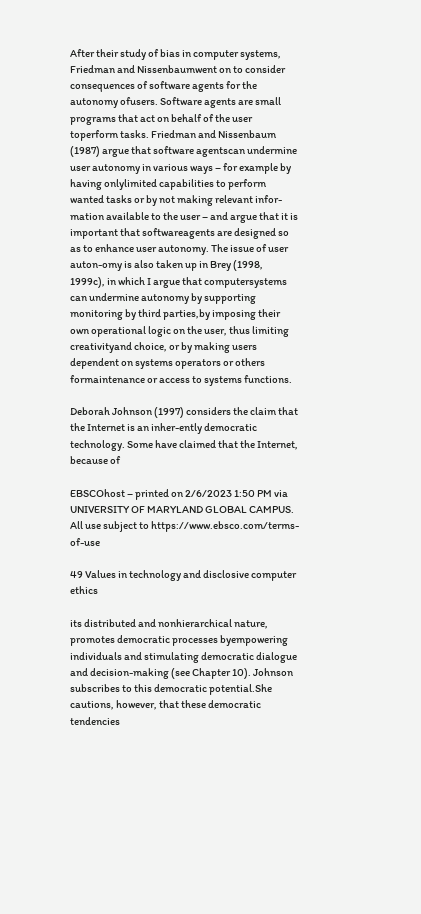After their study of bias in computer systems, Friedman and Nissenbaumwent on to consider consequences of software agents for the autonomy ofusers. Software agents are small programs that act on behalf of the user toperform tasks. Friedman and Nissenbaum (1987) argue that software agentscan undermine user autonomy in various ways – for example by having onlylimited capabilities to perform wanted tasks or by not making relevant infor-mation available to the user – and argue that it is important that softwareagents are designed so as to enhance user autonomy. The issue of user auton-omy is also taken up in Brey (1998, 1999c), in which I argue that computersystems can undermine autonomy by supporting monitoring by third parties,by imposing their own operational logic on the user, thus limiting creativityand choice, or by making users dependent on systems operators or others formaintenance or access to systems functions.

Deborah Johnson (1997) considers the claim that the Internet is an inher-ently democratic technology. Some have claimed that the Internet, because of

EBSCOhost – printed on 2/6/2023 1:50 PM via UNIVERSITY OF MARYLAND GLOBAL CAMPUS. All use subject to https://www.ebsco.com/terms-of-use

49 Values in technology and disclosive computer ethics

its distributed and nonhierarchical nature, promotes democratic processes byempowering individuals and stimulating democratic dialogue and decision-making (see Chapter 10). Johnson subscribes to this democratic potential.She cautions, however, that these democratic tendencies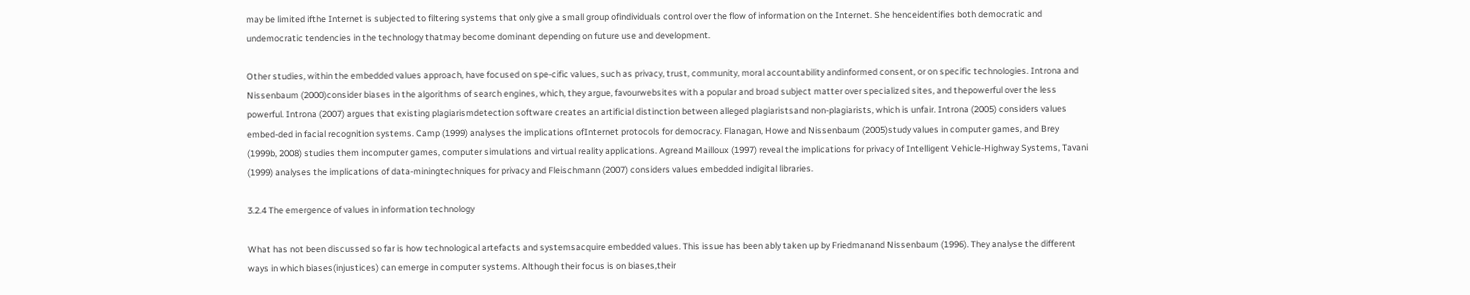may be limited ifthe Internet is subjected to filtering systems that only give a small group ofindividuals control over the flow of information on the Internet. She henceidentifies both democratic and undemocratic tendencies in the technology thatmay become dominant depending on future use and development.

Other studies, within the embedded values approach, have focused on spe-cific values, such as privacy, trust, community, moral accountability andinformed consent, or on specific technologies. Introna and Nissenbaum (2000)consider biases in the algorithms of search engines, which, they argue, favourwebsites with a popular and broad subject matter over specialized sites, and thepowerful over the less powerful. Introna (2007) argues that existing plagiarismdetection software creates an artificial distinction between alleged plagiaristsand non-plagiarists, which is unfair. Introna (2005) considers values embed-ded in facial recognition systems. Camp (1999) analyses the implications ofInternet protocols for democracy. Flanagan, Howe and Nissenbaum (2005)study values in computer games, and Brey (1999b, 2008) studies them incomputer games, computer simulations and virtual reality applications. Agreand Mailloux (1997) reveal the implications for privacy of Intelligent Vehicle-Highway Systems, Tavani (1999) analyses the implications of data-miningtechniques for privacy and Fleischmann (2007) considers values embedded indigital libraries.

3.2.4 The emergence of values in information technology

What has not been discussed so far is how technological artefacts and systemsacquire embedded values. This issue has been ably taken up by Friedmanand Nissenbaum (1996). They analyse the different ways in which biases(injustices) can emerge in computer systems. Although their focus is on biases,their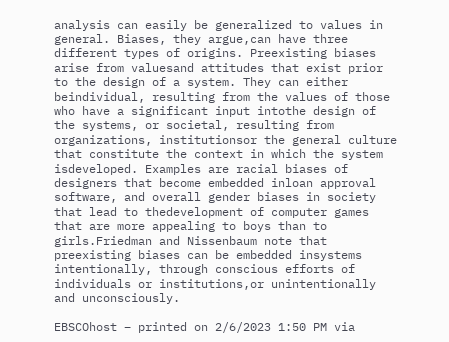analysis can easily be generalized to values in general. Biases, they argue,can have three different types of origins. Preexisting biases arise from valuesand attitudes that exist prior to the design of a system. They can either beindividual, resulting from the values of those who have a significant input intothe design of the systems, or societal, resulting from organizations, institutionsor the general culture that constitute the context in which the system isdeveloped. Examples are racial biases of designers that become embedded inloan approval software, and overall gender biases in society that lead to thedevelopment of computer games that are more appealing to boys than to girls.Friedman and Nissenbaum note that preexisting biases can be embedded insystems intentionally, through conscious efforts of individuals or institutions,or unintentionally and unconsciously.

EBSCOhost – printed on 2/6/2023 1:50 PM via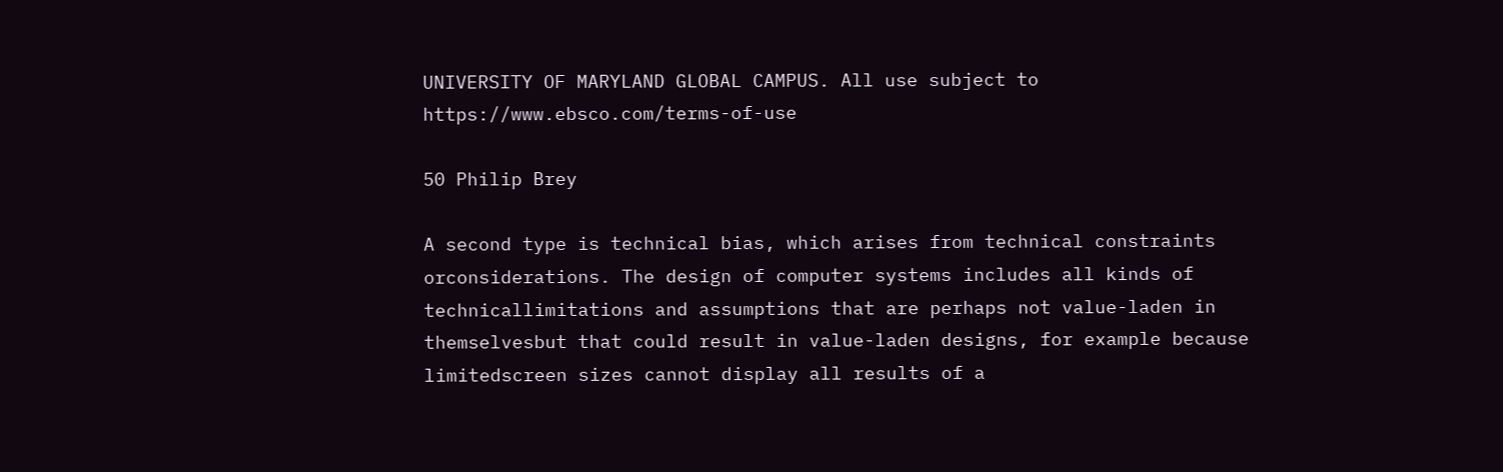UNIVERSITY OF MARYLAND GLOBAL CAMPUS. All use subject to https://www.ebsco.com/terms-of-use

50 Philip Brey

A second type is technical bias, which arises from technical constraints orconsiderations. The design of computer systems includes all kinds of technicallimitations and assumptions that are perhaps not value-laden in themselvesbut that could result in value-laden designs, for example because limitedscreen sizes cannot display all results of a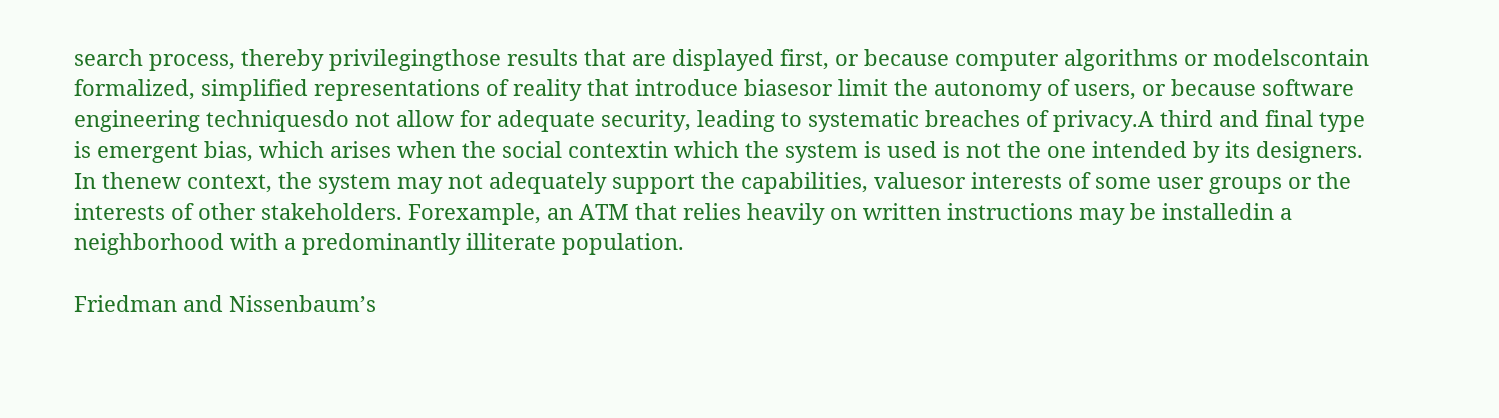search process, thereby privilegingthose results that are displayed first, or because computer algorithms or modelscontain formalized, simplified representations of reality that introduce biasesor limit the autonomy of users, or because software engineering techniquesdo not allow for adequate security, leading to systematic breaches of privacy.A third and final type is emergent bias, which arises when the social contextin which the system is used is not the one intended by its designers. In thenew context, the system may not adequately support the capabilities, valuesor interests of some user groups or the interests of other stakeholders. Forexample, an ATM that relies heavily on written instructions may be installedin a neighborhood with a predominantly illiterate population.

Friedman and Nissenbaum’s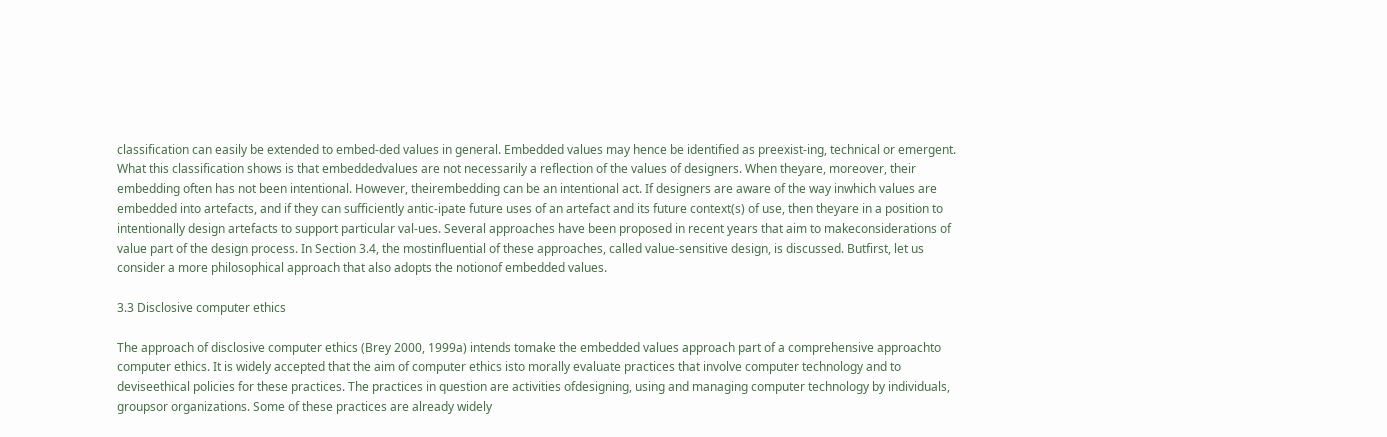classification can easily be extended to embed-ded values in general. Embedded values may hence be identified as preexist-ing, technical or emergent. What this classification shows is that embeddedvalues are not necessarily a reflection of the values of designers. When theyare, moreover, their embedding often has not been intentional. However, theirembedding can be an intentional act. If designers are aware of the way inwhich values are embedded into artefacts, and if they can sufficiently antic-ipate future uses of an artefact and its future context(s) of use, then theyare in a position to intentionally design artefacts to support particular val-ues. Several approaches have been proposed in recent years that aim to makeconsiderations of value part of the design process. In Section 3.4, the mostinfluential of these approaches, called value-sensitive design, is discussed. Butfirst, let us consider a more philosophical approach that also adopts the notionof embedded values.

3.3 Disclosive computer ethics

The approach of disclosive computer ethics (Brey 2000, 1999a) intends tomake the embedded values approach part of a comprehensive approachto computer ethics. It is widely accepted that the aim of computer ethics isto morally evaluate practices that involve computer technology and to deviseethical policies for these practices. The practices in question are activities ofdesigning, using and managing computer technology by individuals, groupsor organizations. Some of these practices are already widely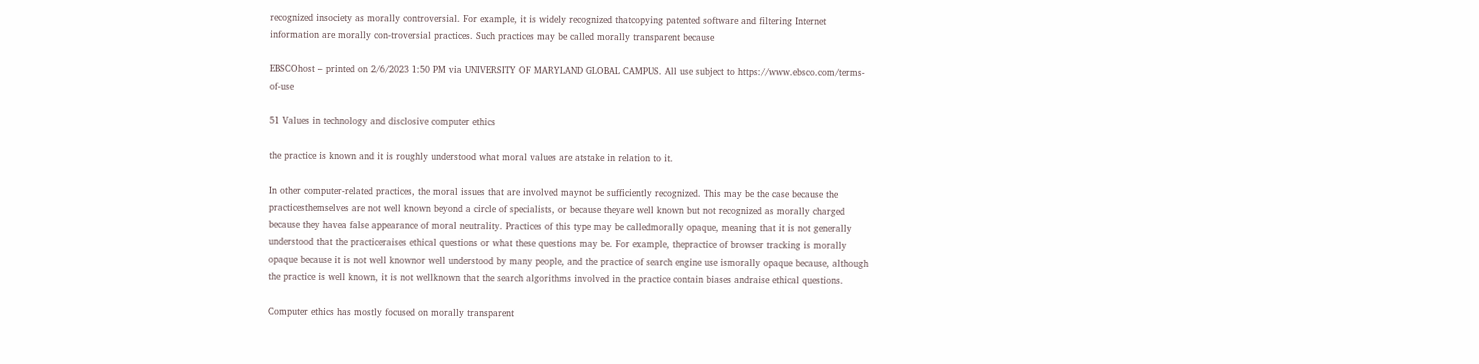recognized insociety as morally controversial. For example, it is widely recognized thatcopying patented software and filtering Internet information are morally con-troversial practices. Such practices may be called morally transparent because

EBSCOhost – printed on 2/6/2023 1:50 PM via UNIVERSITY OF MARYLAND GLOBAL CAMPUS. All use subject to https://www.ebsco.com/terms-of-use

51 Values in technology and disclosive computer ethics

the practice is known and it is roughly understood what moral values are atstake in relation to it.

In other computer-related practices, the moral issues that are involved maynot be sufficiently recognized. This may be the case because the practicesthemselves are not well known beyond a circle of specialists, or because theyare well known but not recognized as morally charged because they havea false appearance of moral neutrality. Practices of this type may be calledmorally opaque, meaning that it is not generally understood that the practiceraises ethical questions or what these questions may be. For example, thepractice of browser tracking is morally opaque because it is not well knownor well understood by many people, and the practice of search engine use ismorally opaque because, although the practice is well known, it is not wellknown that the search algorithms involved in the practice contain biases andraise ethical questions.

Computer ethics has mostly focused on morally transparent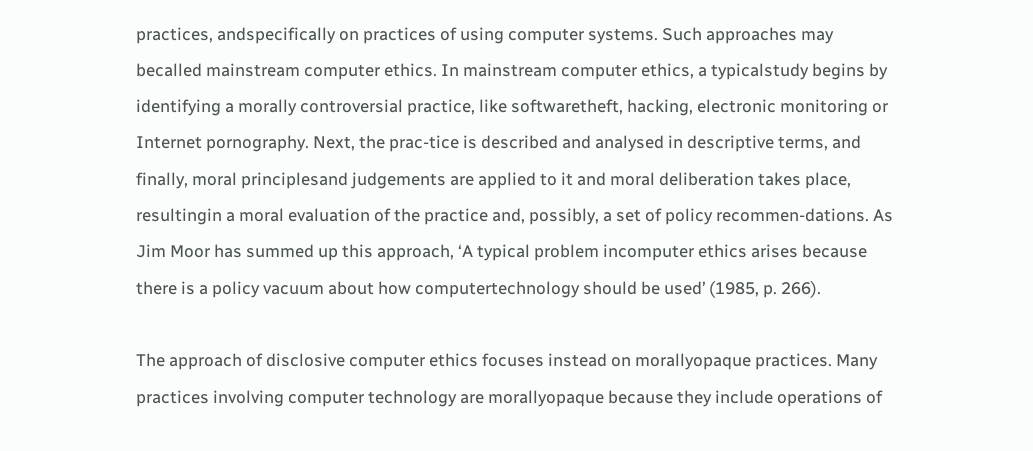practices, andspecifically on practices of using computer systems. Such approaches may becalled mainstream computer ethics. In mainstream computer ethics, a typicalstudy begins by identifying a morally controversial practice, like softwaretheft, hacking, electronic monitoring or Internet pornography. Next, the prac-tice is described and analysed in descriptive terms, and finally, moral principlesand judgements are applied to it and moral deliberation takes place, resultingin a moral evaluation of the practice and, possibly, a set of policy recommen-dations. As Jim Moor has summed up this approach, ‘A typical problem incomputer ethics arises because there is a policy vacuum about how computertechnology should be used’ (1985, p. 266).

The approach of disclosive computer ethics focuses instead on morallyopaque practices. Many practices involving computer technology are morallyopaque because they include operations of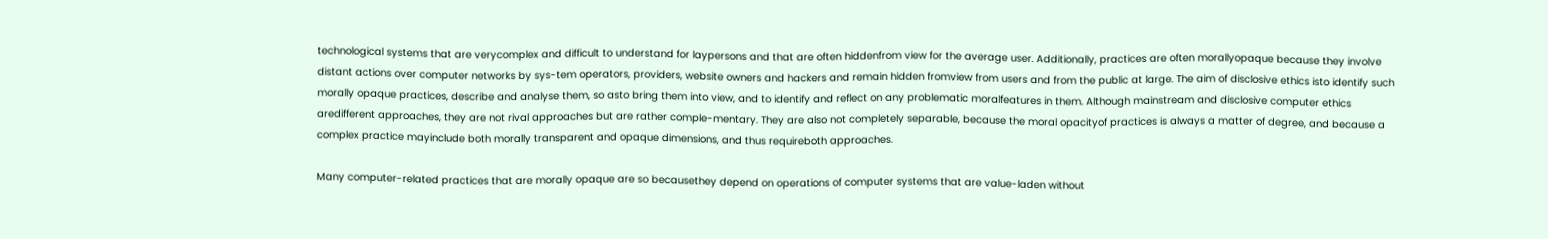technological systems that are verycomplex and difficult to understand for laypersons and that are often hiddenfrom view for the average user. Additionally, practices are often morallyopaque because they involve distant actions over computer networks by sys-tem operators, providers, website owners and hackers and remain hidden fromview from users and from the public at large. The aim of disclosive ethics isto identify such morally opaque practices, describe and analyse them, so asto bring them into view, and to identify and reflect on any problematic moralfeatures in them. Although mainstream and disclosive computer ethics aredifferent approaches, they are not rival approaches but are rather comple-mentary. They are also not completely separable, because the moral opacityof practices is always a matter of degree, and because a complex practice mayinclude both morally transparent and opaque dimensions, and thus requireboth approaches.

Many computer-related practices that are morally opaque are so becausethey depend on operations of computer systems that are value-laden without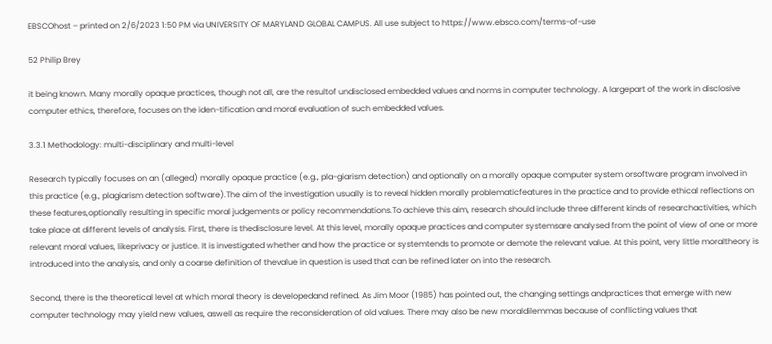EBSCOhost – printed on 2/6/2023 1:50 PM via UNIVERSITY OF MARYLAND GLOBAL CAMPUS. All use subject to https://www.ebsco.com/terms-of-use

52 Philip Brey

it being known. Many morally opaque practices, though not all, are the resultof undisclosed embedded values and norms in computer technology. A largepart of the work in disclosive computer ethics, therefore, focuses on the iden-tification and moral evaluation of such embedded values.

3.3.1 Methodology: multi-disciplinary and multi-level

Research typically focuses on an (alleged) morally opaque practice (e.g., pla-giarism detection) and optionally on a morally opaque computer system orsoftware program involved in this practice (e.g., plagiarism detection software).The aim of the investigation usually is to reveal hidden morally problematicfeatures in the practice and to provide ethical reflections on these features,optionally resulting in specific moral judgements or policy recommendations.To achieve this aim, research should include three different kinds of researchactivities, which take place at different levels of analysis. First, there is thedisclosure level. At this level, morally opaque practices and computer systemsare analysed from the point of view of one or more relevant moral values, likeprivacy or justice. It is investigated whether and how the practice or systemtends to promote or demote the relevant value. At this point, very little moraltheory is introduced into the analysis, and only a coarse definition of thevalue in question is used that can be refined later on into the research.

Second, there is the theoretical level at which moral theory is developedand refined. As Jim Moor (1985) has pointed out, the changing settings andpractices that emerge with new computer technology may yield new values, aswell as require the reconsideration of old values. There may also be new moraldilemmas because of conflicting values that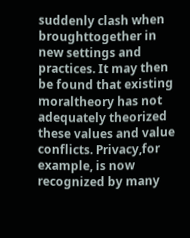suddenly clash when broughttogether in new settings and practices. It may then be found that existing moraltheory has not adequately theorized these values and value conflicts. Privacy,for example, is now recognized by many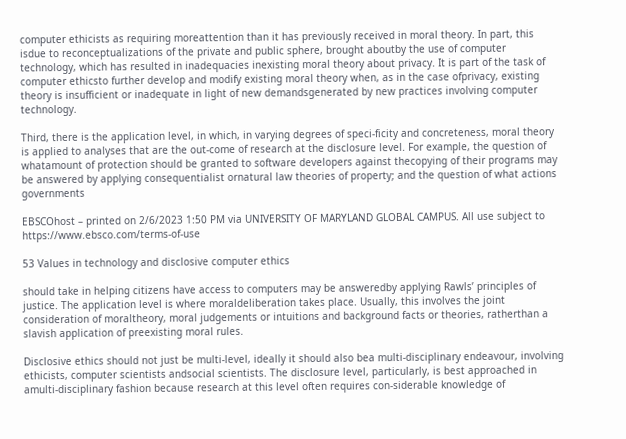computer ethicists as requiring moreattention than it has previously received in moral theory. In part, this isdue to reconceptualizations of the private and public sphere, brought aboutby the use of computer technology, which has resulted in inadequacies inexisting moral theory about privacy. It is part of the task of computer ethicsto further develop and modify existing moral theory when, as in the case ofprivacy, existing theory is insufficient or inadequate in light of new demandsgenerated by new practices involving computer technology.

Third, there is the application level, in which, in varying degrees of speci-ficity and concreteness, moral theory is applied to analyses that are the out-come of research at the disclosure level. For example, the question of whatamount of protection should be granted to software developers against thecopying of their programs may be answered by applying consequentialist ornatural law theories of property; and the question of what actions governments

EBSCOhost – printed on 2/6/2023 1:50 PM via UNIVERSITY OF MARYLAND GLOBAL CAMPUS. All use subject to https://www.ebsco.com/terms-of-use

53 Values in technology and disclosive computer ethics

should take in helping citizens have access to computers may be answeredby applying Rawls’ principles of justice. The application level is where moraldeliberation takes place. Usually, this involves the joint consideration of moraltheory, moral judgements or intuitions and background facts or theories, ratherthan a slavish application of preexisting moral rules.

Disclosive ethics should not just be multi-level, ideally it should also bea multi-disciplinary endeavour, involving ethicists, computer scientists andsocial scientists. The disclosure level, particularly, is best approached in amulti-disciplinary fashion because research at this level often requires con-siderable knowledge of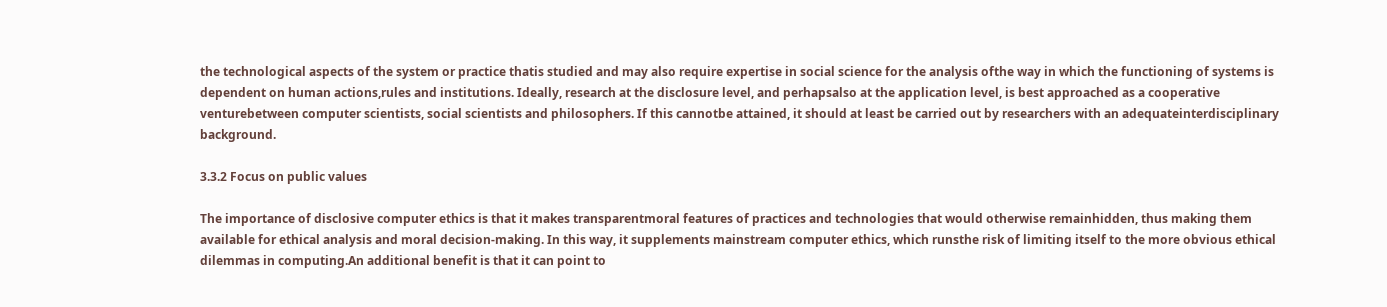the technological aspects of the system or practice thatis studied and may also require expertise in social science for the analysis ofthe way in which the functioning of systems is dependent on human actions,rules and institutions. Ideally, research at the disclosure level, and perhapsalso at the application level, is best approached as a cooperative venturebetween computer scientists, social scientists and philosophers. If this cannotbe attained, it should at least be carried out by researchers with an adequateinterdisciplinary background.

3.3.2 Focus on public values

The importance of disclosive computer ethics is that it makes transparentmoral features of practices and technologies that would otherwise remainhidden, thus making them available for ethical analysis and moral decision-making. In this way, it supplements mainstream computer ethics, which runsthe risk of limiting itself to the more obvious ethical dilemmas in computing.An additional benefit is that it can point to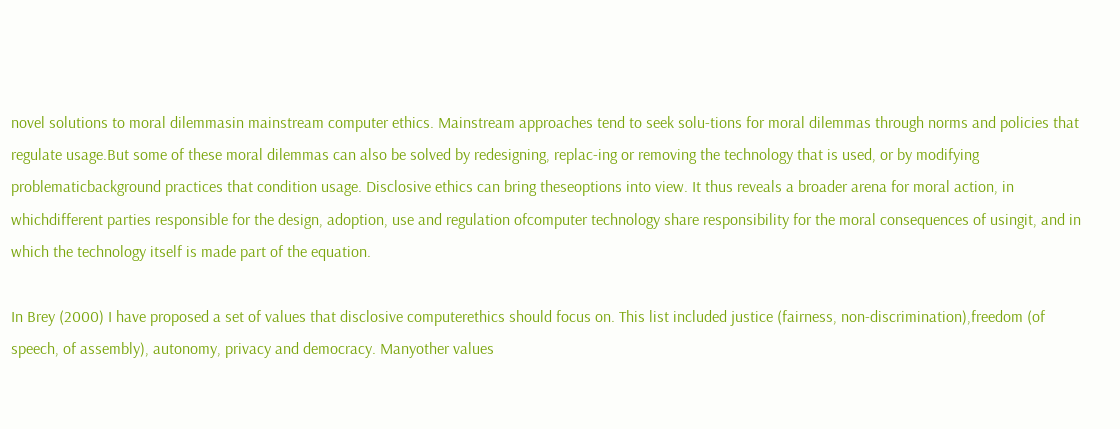novel solutions to moral dilemmasin mainstream computer ethics. Mainstream approaches tend to seek solu-tions for moral dilemmas through norms and policies that regulate usage.But some of these moral dilemmas can also be solved by redesigning, replac-ing or removing the technology that is used, or by modifying problematicbackground practices that condition usage. Disclosive ethics can bring theseoptions into view. It thus reveals a broader arena for moral action, in whichdifferent parties responsible for the design, adoption, use and regulation ofcomputer technology share responsibility for the moral consequences of usingit, and in which the technology itself is made part of the equation.

In Brey (2000) I have proposed a set of values that disclosive computerethics should focus on. This list included justice (fairness, non-discrimination),freedom (of speech, of assembly), autonomy, privacy and democracy. Manyother values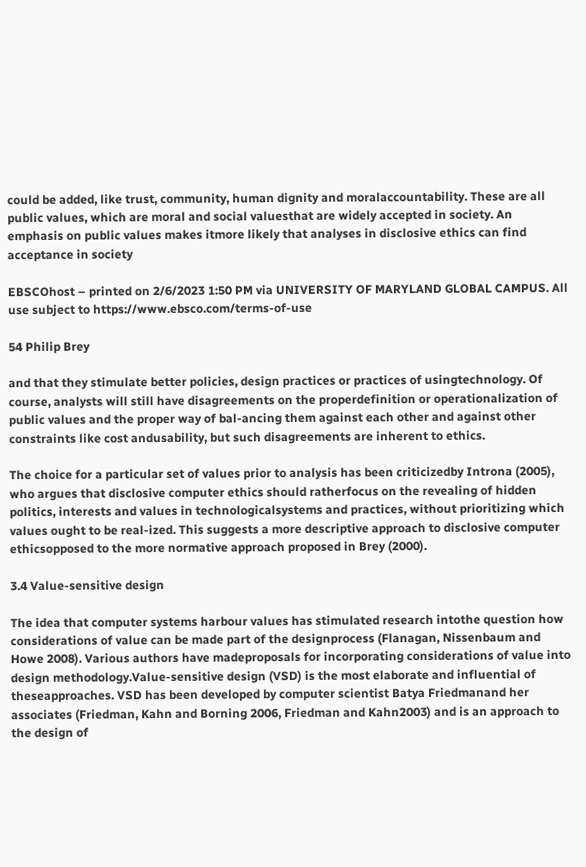could be added, like trust, community, human dignity and moralaccountability. These are all public values, which are moral and social valuesthat are widely accepted in society. An emphasis on public values makes itmore likely that analyses in disclosive ethics can find acceptance in society

EBSCOhost – printed on 2/6/2023 1:50 PM via UNIVERSITY OF MARYLAND GLOBAL CAMPUS. All use subject to https://www.ebsco.com/terms-of-use

54 Philip Brey

and that they stimulate better policies, design practices or practices of usingtechnology. Of course, analysts will still have disagreements on the properdefinition or operationalization of public values and the proper way of bal-ancing them against each other and against other constraints like cost andusability, but such disagreements are inherent to ethics.

The choice for a particular set of values prior to analysis has been criticizedby Introna (2005), who argues that disclosive computer ethics should ratherfocus on the revealing of hidden politics, interests and values in technologicalsystems and practices, without prioritizing which values ought to be real-ized. This suggests a more descriptive approach to disclosive computer ethicsopposed to the more normative approach proposed in Brey (2000).

3.4 Value-sensitive design

The idea that computer systems harbour values has stimulated research intothe question how considerations of value can be made part of the designprocess (Flanagan, Nissenbaum and Howe 2008). Various authors have madeproposals for incorporating considerations of value into design methodology.Value-sensitive design (VSD) is the most elaborate and influential of theseapproaches. VSD has been developed by computer scientist Batya Friedmanand her associates (Friedman, Kahn and Borning 2006, Friedman and Kahn2003) and is an approach to the design of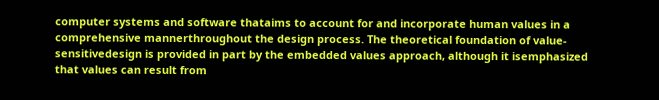computer systems and software thataims to account for and incorporate human values in a comprehensive mannerthroughout the design process. The theoretical foundation of value-sensitivedesign is provided in part by the embedded values approach, although it isemphasized that values can result from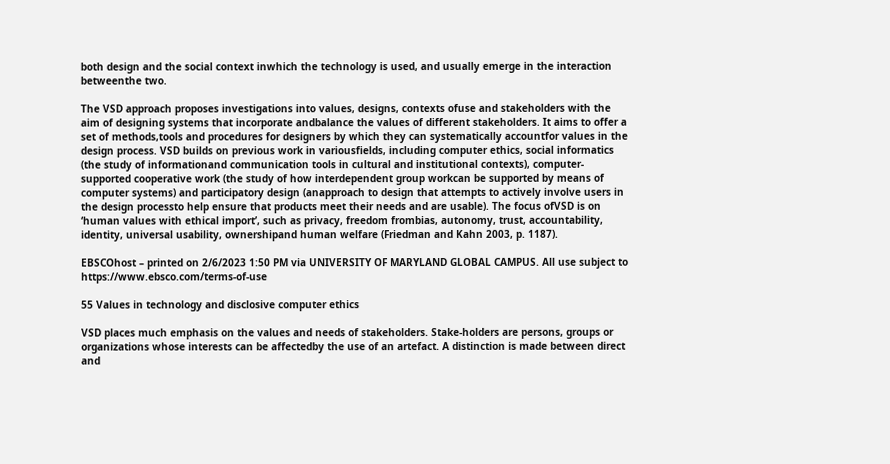both design and the social context inwhich the technology is used, and usually emerge in the interaction betweenthe two.

The VSD approach proposes investigations into values, designs, contexts ofuse and stakeholders with the aim of designing systems that incorporate andbalance the values of different stakeholders. It aims to offer a set of methods,tools and procedures for designers by which they can systematically accountfor values in the design process. VSD builds on previous work in variousfields, including computer ethics, social informatics (the study of informationand communication tools in cultural and institutional contexts), computer-supported cooperative work (the study of how interdependent group workcan be supported by means of computer systems) and participatory design (anapproach to design that attempts to actively involve users in the design processto help ensure that products meet their needs and are usable). The focus ofVSD is on ‘human values with ethical import’, such as privacy, freedom frombias, autonomy, trust, accountability, identity, universal usability, ownershipand human welfare (Friedman and Kahn 2003, p. 1187).

EBSCOhost – printed on 2/6/2023 1:50 PM via UNIVERSITY OF MARYLAND GLOBAL CAMPUS. All use subject to https://www.ebsco.com/terms-of-use

55 Values in technology and disclosive computer ethics

VSD places much emphasis on the values and needs of stakeholders. Stake-holders are persons, groups or organizations whose interests can be affectedby the use of an artefact. A distinction is made between direct and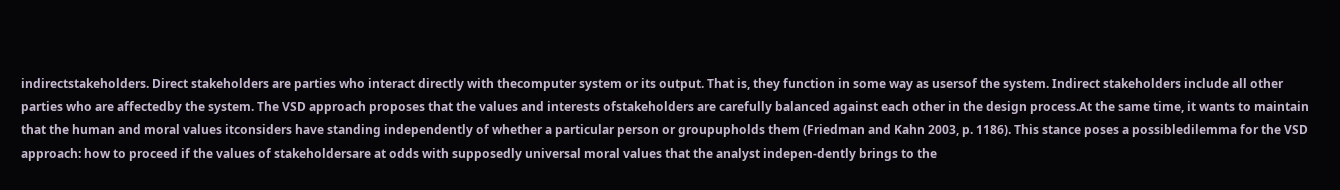indirectstakeholders. Direct stakeholders are parties who interact directly with thecomputer system or its output. That is, they function in some way as usersof the system. Indirect stakeholders include all other parties who are affectedby the system. The VSD approach proposes that the values and interests ofstakeholders are carefully balanced against each other in the design process.At the same time, it wants to maintain that the human and moral values itconsiders have standing independently of whether a particular person or groupupholds them (Friedman and Kahn 2003, p. 1186). This stance poses a possibledilemma for the VSD approach: how to proceed if the values of stakeholdersare at odds with supposedly universal moral values that the analyst indepen-dently brings to the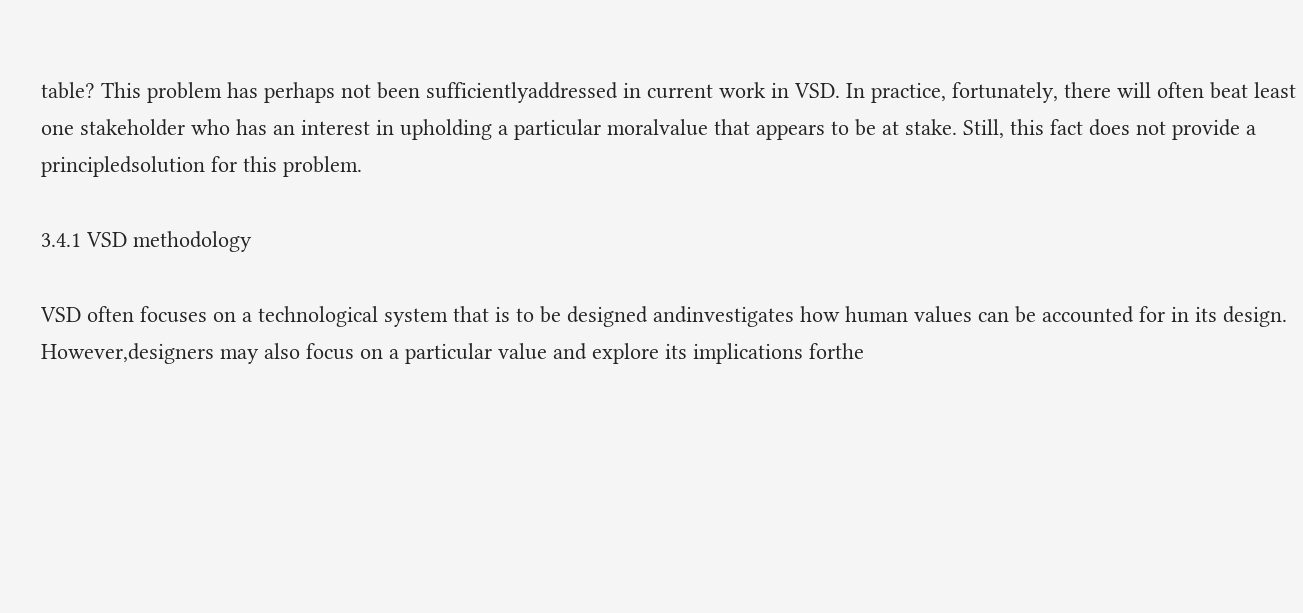table? This problem has perhaps not been sufficientlyaddressed in current work in VSD. In practice, fortunately, there will often beat least one stakeholder who has an interest in upholding a particular moralvalue that appears to be at stake. Still, this fact does not provide a principledsolution for this problem.

3.4.1 VSD methodology

VSD often focuses on a technological system that is to be designed andinvestigates how human values can be accounted for in its design. However,designers may also focus on a particular value and explore its implications forthe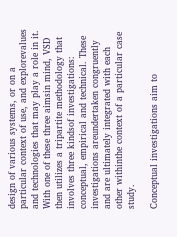design of various systems, or on a particular context of use, and explorevalues and technologies that may play a role in it. With one of these three aimsin mind, VSD then utilizes a tripartite methodology that involves three kindsof investigations: conceptual, empirical and technical. These investigations areundertaken congruently and are ultimately integrated with each other withinthe context of a particular case study.

Conceptual investigations aim to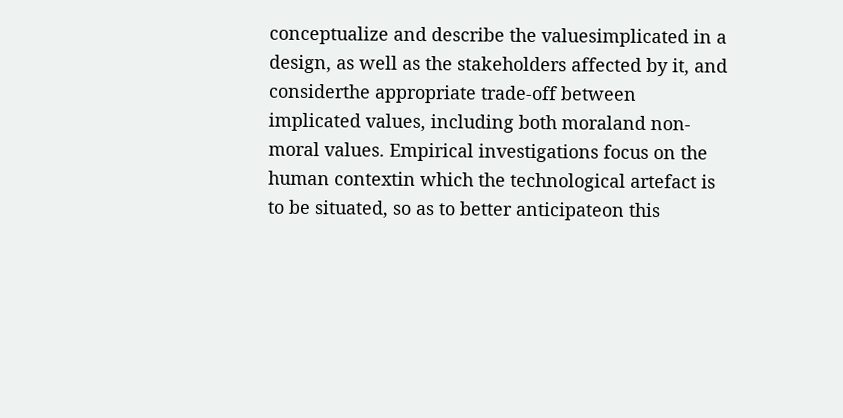conceptualize and describe the valuesimplicated in a design, as well as the stakeholders affected by it, and considerthe appropriate trade-off between implicated values, including both moraland non-moral values. Empirical investigations focus on the human contextin which the technological artefact is to be situated, so as to better anticipateon this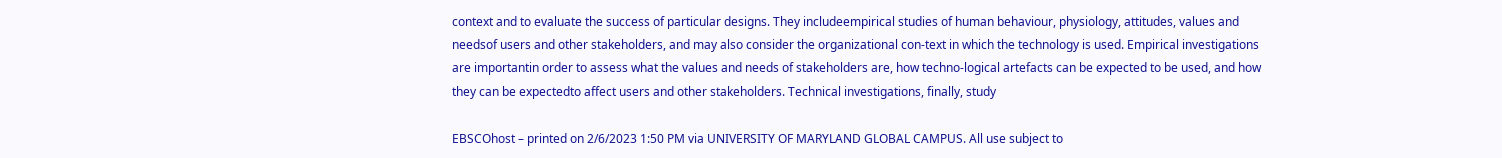context and to evaluate the success of particular designs. They includeempirical studies of human behaviour, physiology, attitudes, values and needsof users and other stakeholders, and may also consider the organizational con-text in which the technology is used. Empirical investigations are importantin order to assess what the values and needs of stakeholders are, how techno-logical artefacts can be expected to be used, and how they can be expectedto affect users and other stakeholders. Technical investigations, finally, study

EBSCOhost – printed on 2/6/2023 1:50 PM via UNIVERSITY OF MARYLAND GLOBAL CAMPUS. All use subject to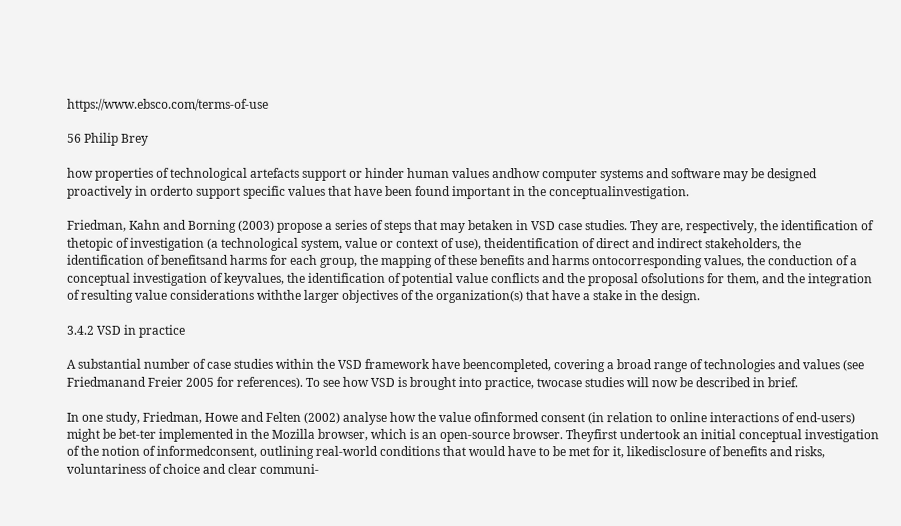https://www.ebsco.com/terms-of-use

56 Philip Brey

how properties of technological artefacts support or hinder human values andhow computer systems and software may be designed proactively in orderto support specific values that have been found important in the conceptualinvestigation.

Friedman, Kahn and Borning (2003) propose a series of steps that may betaken in VSD case studies. They are, respectively, the identification of thetopic of investigation (a technological system, value or context of use), theidentification of direct and indirect stakeholders, the identification of benefitsand harms for each group, the mapping of these benefits and harms ontocorresponding values, the conduction of a conceptual investigation of keyvalues, the identification of potential value conflicts and the proposal ofsolutions for them, and the integration of resulting value considerations withthe larger objectives of the organization(s) that have a stake in the design.

3.4.2 VSD in practice

A substantial number of case studies within the VSD framework have beencompleted, covering a broad range of technologies and values (see Friedmanand Freier 2005 for references). To see how VSD is brought into practice, twocase studies will now be described in brief.

In one study, Friedman, Howe and Felten (2002) analyse how the value ofinformed consent (in relation to online interactions of end-users) might be bet-ter implemented in the Mozilla browser, which is an open-source browser. Theyfirst undertook an initial conceptual investigation of the notion of informedconsent, outlining real-world conditions that would have to be met for it, likedisclosure of benefits and risks, voluntariness of choice and clear communi-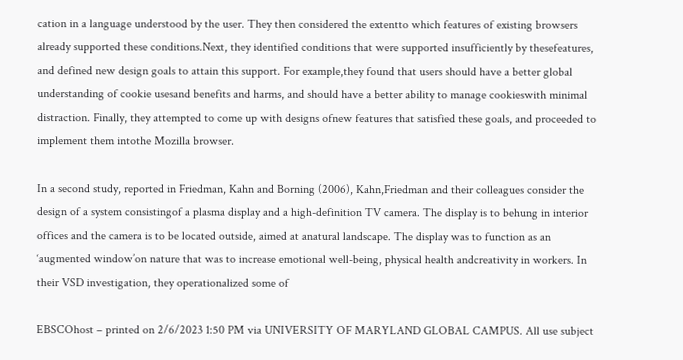cation in a language understood by the user. They then considered the extentto which features of existing browsers already supported these conditions.Next, they identified conditions that were supported insufficiently by thesefeatures, and defined new design goals to attain this support. For example,they found that users should have a better global understanding of cookie usesand benefits and harms, and should have a better ability to manage cookieswith minimal distraction. Finally, they attempted to come up with designs ofnew features that satisfied these goals, and proceeded to implement them intothe Mozilla browser.

In a second study, reported in Friedman, Kahn and Borning (2006), Kahn,Friedman and their colleagues consider the design of a system consistingof a plasma display and a high-definition TV camera. The display is to behung in interior offices and the camera is to be located outside, aimed at anatural landscape. The display was to function as an ‘augmented window’on nature that was to increase emotional well-being, physical health andcreativity in workers. In their VSD investigation, they operationalized some of

EBSCOhost – printed on 2/6/2023 1:50 PM via UNIVERSITY OF MARYLAND GLOBAL CAMPUS. All use subject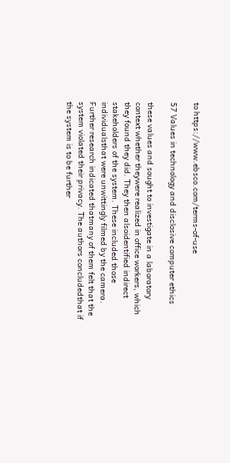to https://www.ebsco.com/terms-of-use

57 Values in technology and disclosive computer ethics

these values and sought to investigate in a laboratory context whether theywere realized in office workers, which they found they did. They then alsoidentified indirect stakeholders of the system. These included those individualsthat were unwittingly filmed by the camera. Further research indicated thatmany of them felt that the system violated their privacy. The authors concludedthat if the system is to be further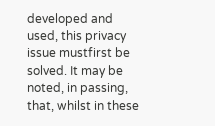developed and used, this privacy issue mustfirst be solved. It may be noted, in passing, that, whilst in these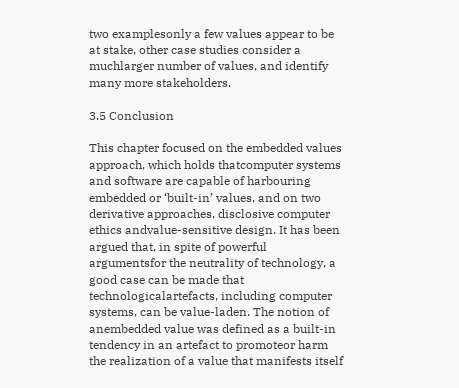two examplesonly a few values appear to be at stake, other case studies consider a muchlarger number of values, and identify many more stakeholders.

3.5 Conclusion

This chapter focused on the embedded values approach, which holds thatcomputer systems and software are capable of harbouring embedded or ‘built-in’ values, and on two derivative approaches, disclosive computer ethics andvalue-sensitive design. It has been argued that, in spite of powerful argumentsfor the neutrality of technology, a good case can be made that technologicalartefacts, including computer systems, can be value-laden. The notion of anembedded value was defined as a built-in tendency in an artefact to promoteor harm the realization of a value that manifests itself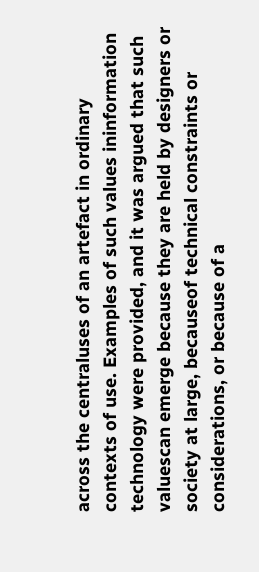across the centraluses of an artefact in ordinary contexts of use. Examples of such values ininformation technology were provided, and it was argued that such valuescan emerge because they are held by designers or society at large, becauseof technical constraints or considerations, or because of a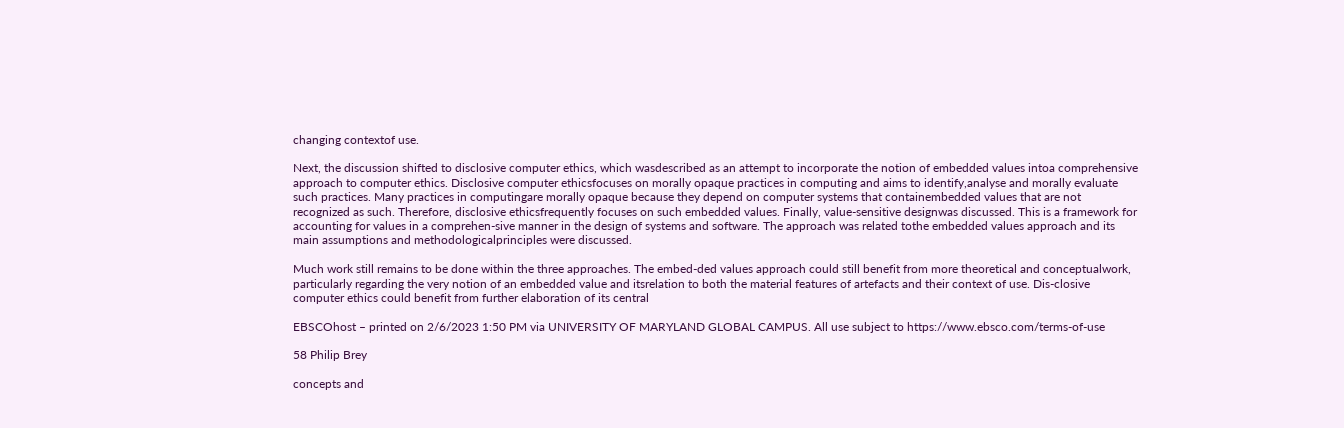changing contextof use.

Next, the discussion shifted to disclosive computer ethics, which wasdescribed as an attempt to incorporate the notion of embedded values intoa comprehensive approach to computer ethics. Disclosive computer ethicsfocuses on morally opaque practices in computing and aims to identify,analyse and morally evaluate such practices. Many practices in computingare morally opaque because they depend on computer systems that containembedded values that are not recognized as such. Therefore, disclosive ethicsfrequently focuses on such embedded values. Finally, value-sensitive designwas discussed. This is a framework for accounting for values in a comprehen-sive manner in the design of systems and software. The approach was related tothe embedded values approach and its main assumptions and methodologicalprinciples were discussed.

Much work still remains to be done within the three approaches. The embed-ded values approach could still benefit from more theoretical and conceptualwork, particularly regarding the very notion of an embedded value and itsrelation to both the material features of artefacts and their context of use. Dis-closive computer ethics could benefit from further elaboration of its central

EBSCOhost – printed on 2/6/2023 1:50 PM via UNIVERSITY OF MARYLAND GLOBAL CAMPUS. All use subject to https://www.ebsco.com/terms-of-use

58 Philip Brey

concepts and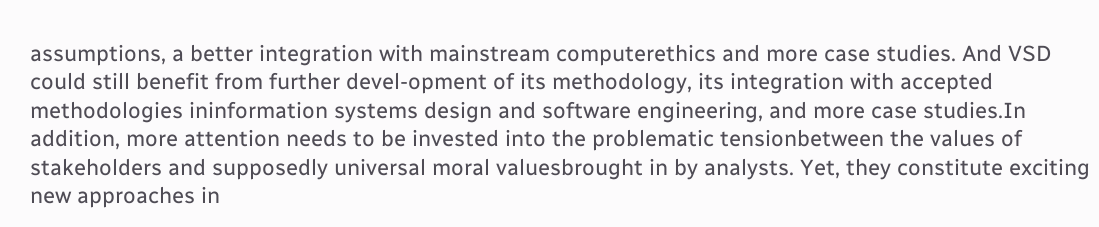assumptions, a better integration with mainstream computerethics and more case studies. And VSD could still benefit from further devel-opment of its methodology, its integration with accepted methodologies ininformation systems design and software engineering, and more case studies.In addition, more attention needs to be invested into the problematic tensionbetween the values of stakeholders and supposedly universal moral valuesbrought in by analysts. Yet, they constitute exciting new approaches in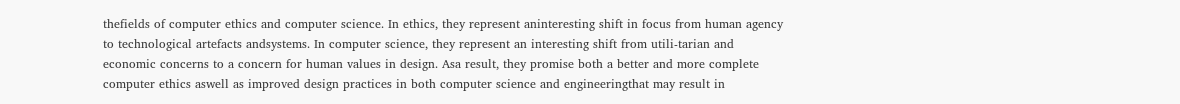thefields of computer ethics and computer science. In ethics, they represent aninteresting shift in focus from human agency to technological artefacts andsystems. In computer science, they represent an interesting shift from utili-tarian and economic concerns to a concern for human values in design. Asa result, they promise both a better and more complete computer ethics aswell as improved design practices in both computer science and engineeringthat may result in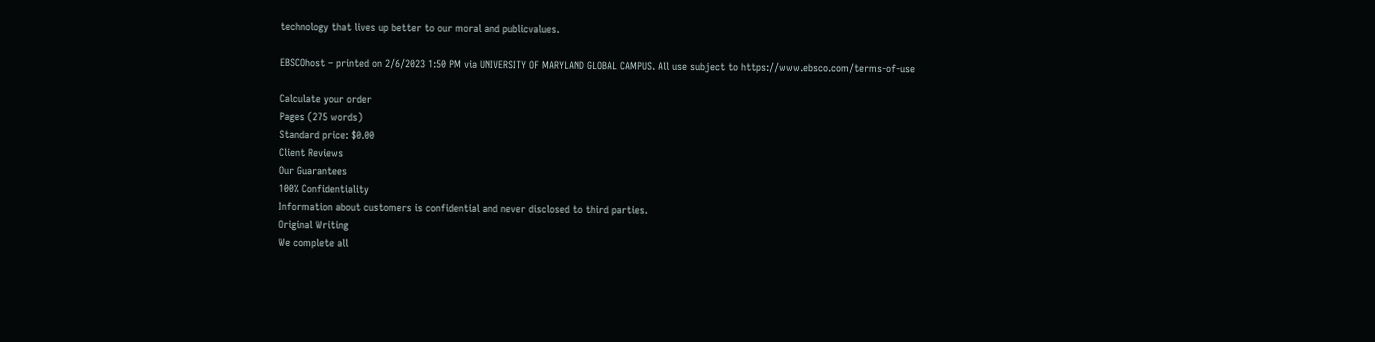technology that lives up better to our moral and publicvalues.

EBSCOhost – printed on 2/6/2023 1:50 PM via UNIVERSITY OF MARYLAND GLOBAL CAMPUS. All use subject to https://www.ebsco.com/terms-of-use

Calculate your order
Pages (275 words)
Standard price: $0.00
Client Reviews
Our Guarantees
100% Confidentiality
Information about customers is confidential and never disclosed to third parties.
Original Writing
We complete all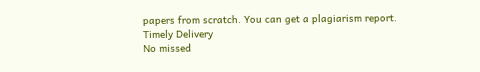papers from scratch. You can get a plagiarism report.
Timely Delivery
No missed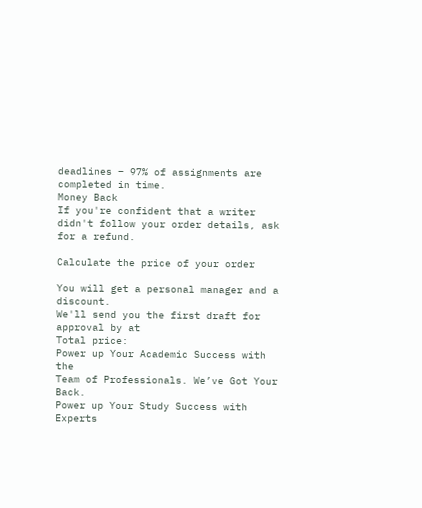deadlines – 97% of assignments are completed in time.
Money Back
If you're confident that a writer didn't follow your order details, ask for a refund.

Calculate the price of your order

You will get a personal manager and a discount.
We'll send you the first draft for approval by at
Total price:
Power up Your Academic Success with the
Team of Professionals. We’ve Got Your Back.
Power up Your Study Success with Experts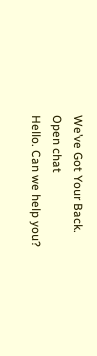We’ve Got Your Back.
Open chat
Hello. Can we help you?